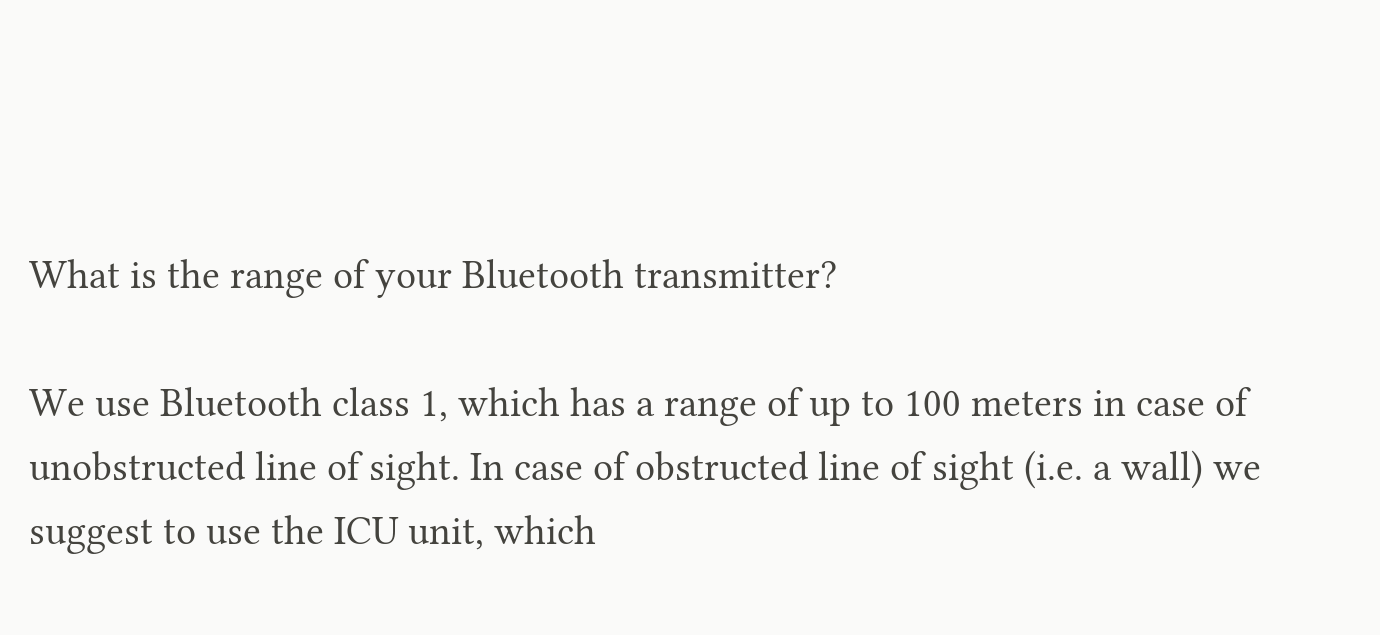What is the range of your Bluetooth transmitter?

We use Bluetooth class 1, which has a range of up to 100 meters in case of unobstructed line of sight. In case of obstructed line of sight (i.e. a wall) we suggest to use the ICU unit, which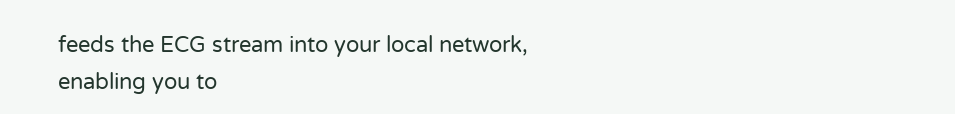feeds the ECG stream into your local network, enabling you to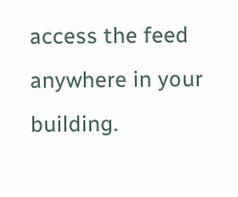access the feed anywhere in your building.